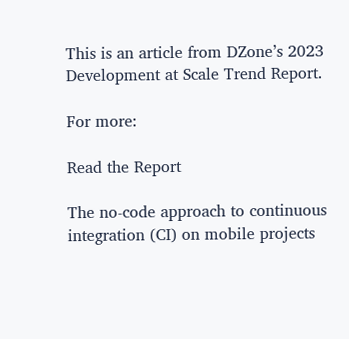This is an article from DZone’s 2023 Development at Scale Trend Report.

For more:

Read the Report

The no-code approach to continuous integration (CI) on mobile projects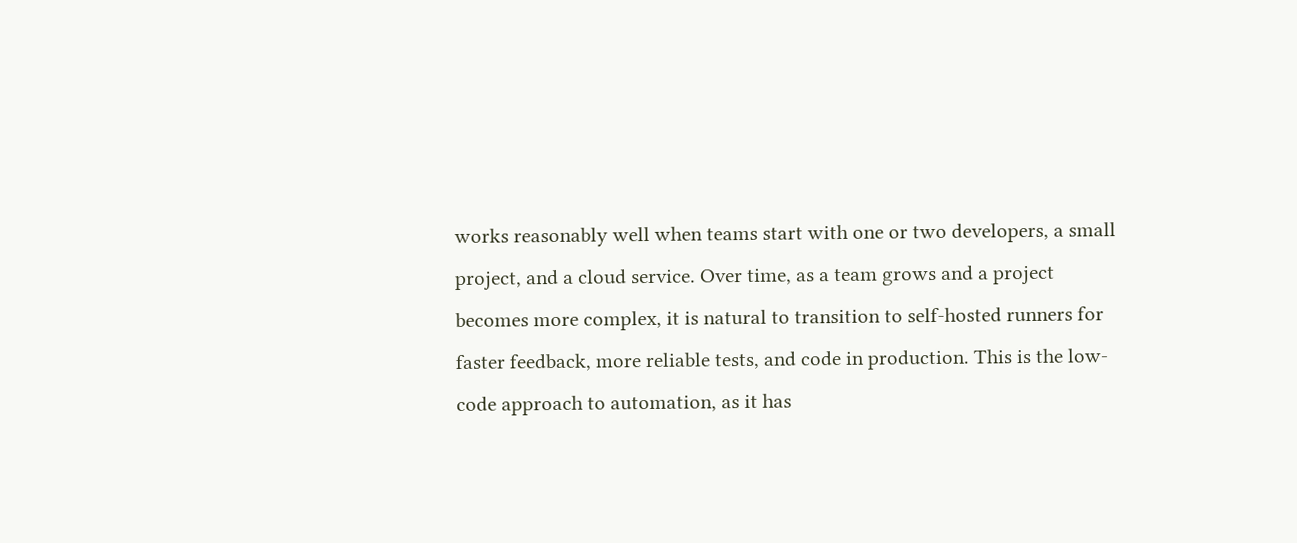works reasonably well when teams start with one or two developers, a small project, and a cloud service. Over time, as a team grows and a project becomes more complex, it is natural to transition to self-hosted runners for faster feedback, more reliable tests, and code in production. This is the low-code approach to automation, as it has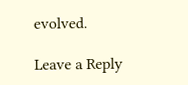evolved.

Leave a Reply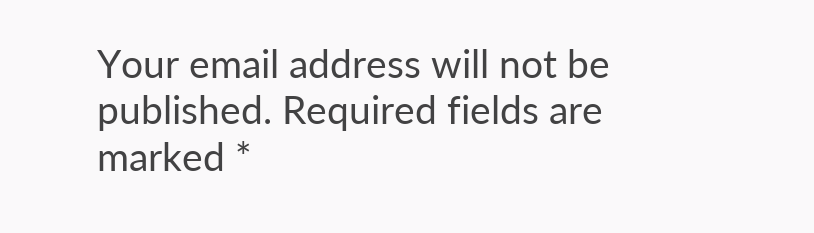Your email address will not be published. Required fields are marked *